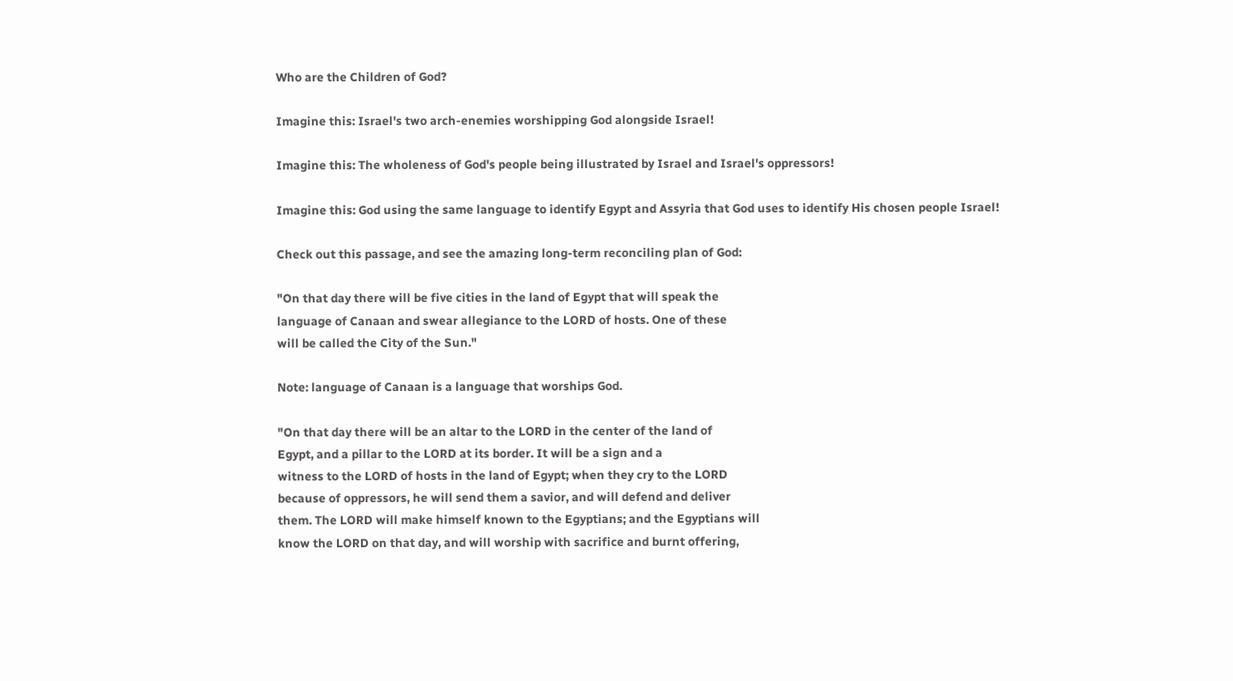Who are the Children of God?

Imagine this: Israel's two arch-enemies worshipping God alongside Israel!

Imagine this: The wholeness of God's people being illustrated by Israel and Israel's oppressors!

Imagine this: God using the same language to identify Egypt and Assyria that God uses to identify His chosen people Israel!

Check out this passage, and see the amazing long-term reconciling plan of God:

"On that day there will be five cities in the land of Egypt that will speak the
language of Canaan and swear allegiance to the LORD of hosts. One of these
will be called the City of the Sun."

Note: language of Canaan is a language that worships God.

"On that day there will be an altar to the LORD in the center of the land of
Egypt, and a pillar to the LORD at its border. It will be a sign and a
witness to the LORD of hosts in the land of Egypt; when they cry to the LORD
because of oppressors, he will send them a savior, and will defend and deliver
them. The LORD will make himself known to the Egyptians; and the Egyptians will
know the LORD on that day, and will worship with sacrifice and burnt offering,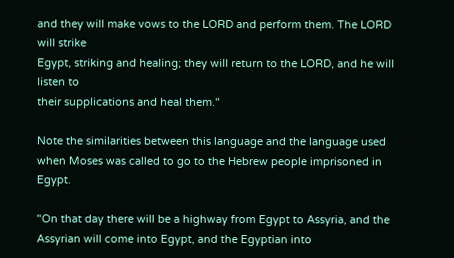and they will make vows to the LORD and perform them. The LORD will strike
Egypt, striking and healing; they will return to the LORD, and he will listen to
their supplications and heal them."

Note the similarities between this language and the language used when Moses was called to go to the Hebrew people imprisoned in Egypt.

"On that day there will be a highway from Egypt to Assyria, and the
Assyrian will come into Egypt, and the Egyptian into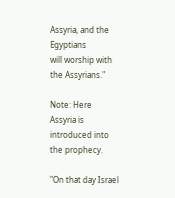Assyria, and the Egyptians
will worship with the Assyrians."

Note: Here Assyria is introduced into the prophecy.

"On that day Israel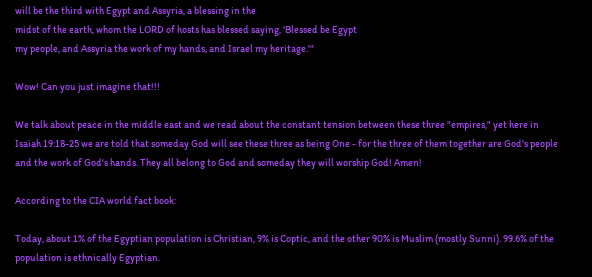will be the third with Egypt and Assyria, a blessing in the
midst of the earth, whom the LORD of hosts has blessed saying, 'Blessed be Egypt
my people, and Assyria the work of my hands, and Israel my heritage.'"

Wow! Can you just imagine that!!!

We talk about peace in the middle east and we read about the constant tension between these three "empires," yet here in Isaiah 19:18-25 we are told that someday God will see these three as being One - for the three of them together are God's people and the work of God's hands. They all belong to God and someday they will worship God! Amen!

According to the CIA world fact book:

Today, about 1% of the Egyptian population is Christian, 9% is Coptic, and the other 90% is Muslim (mostly Sunni). 99.6% of the population is ethnically Egyptian.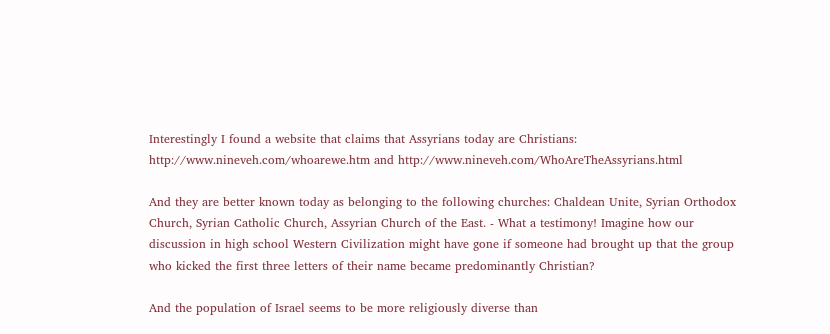Interestingly I found a website that claims that Assyrians today are Christians: http://www.nineveh.com/whoarewe.htm and http://www.nineveh.com/WhoAreTheAssyrians.html

And they are better known today as belonging to the following churches: Chaldean Unite, Syrian Orthodox Church, Syrian Catholic Church, Assyrian Church of the East. - What a testimony! Imagine how our discussion in high school Western Civilization might have gone if someone had brought up that the group who kicked the first three letters of their name became predominantly Christian?

And the population of Israel seems to be more religiously diverse than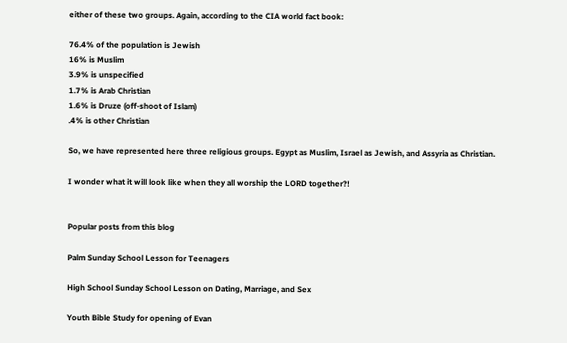either of these two groups. Again, according to the CIA world fact book:

76.4% of the population is Jewish
16% is Muslim
3.9% is unspecified
1.7% is Arab Christian
1.6% is Druze (off-shoot of Islam)
.4% is other Christian

So, we have represented here three religious groups. Egypt as Muslim, Israel as Jewish, and Assyria as Christian.

I wonder what it will look like when they all worship the LORD together?!


Popular posts from this blog

Palm Sunday School Lesson for Teenagers

High School Sunday School Lesson on Dating, Marriage, and Sex

Youth Bible Study for opening of Evan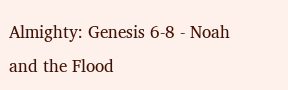Almighty: Genesis 6-8 - Noah and the Flood